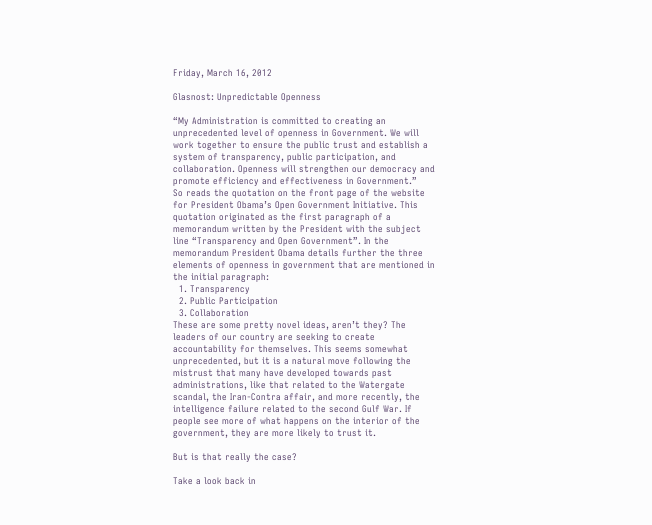Friday, March 16, 2012

Glasnost: Unpredictable Openness

“My Administration is committed to creating an unprecedented level of openness in Government. We will work together to ensure the public trust and establish a system of transparency, public participation, and collaboration. Openness will strengthen our democracy and promote efficiency and effectiveness in Government.”
So reads the quotation on the front page of the website for President Obama’s Open Government Initiative. This quotation originated as the first paragraph of a memorandum written by the President with the subject line “Transparency and Open Government”. In the memorandum President Obama details further the three elements of openness in government that are mentioned in the initial paragraph:
  1. Transparency
  2. Public Participation
  3. Collaboration
These are some pretty novel ideas, aren’t they? The leaders of our country are seeking to create accountability for themselves. This seems somewhat unprecedented, but it is a natural move following the mistrust that many have developed towards past administrations, like that related to the Watergate scandal, the Iran-Contra affair, and more recently, the intelligence failure related to the second Gulf War. If people see more of what happens on the interior of the government, they are more likely to trust it.

But is that really the case?

Take a look back in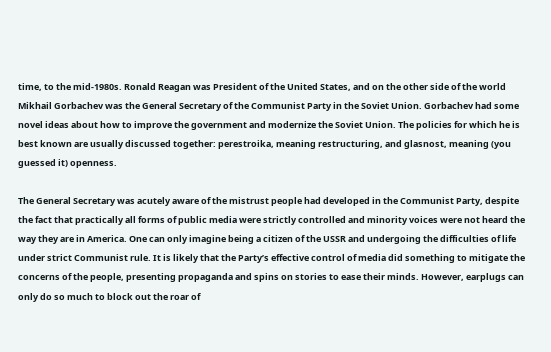time, to the mid-1980s. Ronald Reagan was President of the United States, and on the other side of the world Mikhail Gorbachev was the General Secretary of the Communist Party in the Soviet Union. Gorbachev had some novel ideas about how to improve the government and modernize the Soviet Union. The policies for which he is best known are usually discussed together: perestroika, meaning restructuring, and glasnost, meaning (you guessed it) openness.

The General Secretary was acutely aware of the mistrust people had developed in the Communist Party, despite the fact that practically all forms of public media were strictly controlled and minority voices were not heard the way they are in America. One can only imagine being a citizen of the USSR and undergoing the difficulties of life under strict Communist rule. It is likely that the Party’s effective control of media did something to mitigate the concerns of the people, presenting propaganda and spins on stories to ease their minds. However, earplugs can only do so much to block out the roar of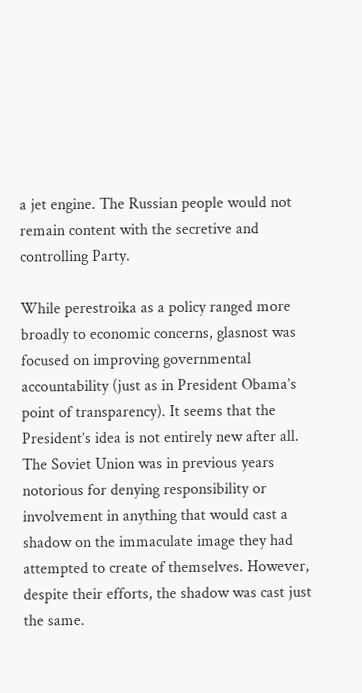a jet engine. The Russian people would not remain content with the secretive and controlling Party.

While perestroika as a policy ranged more broadly to economic concerns, glasnost was focused on improving governmental accountability (just as in President Obama’s point of transparency). It seems that the President’s idea is not entirely new after all. The Soviet Union was in previous years notorious for denying responsibility or involvement in anything that would cast a shadow on the immaculate image they had attempted to create of themselves. However, despite their efforts, the shadow was cast just the same.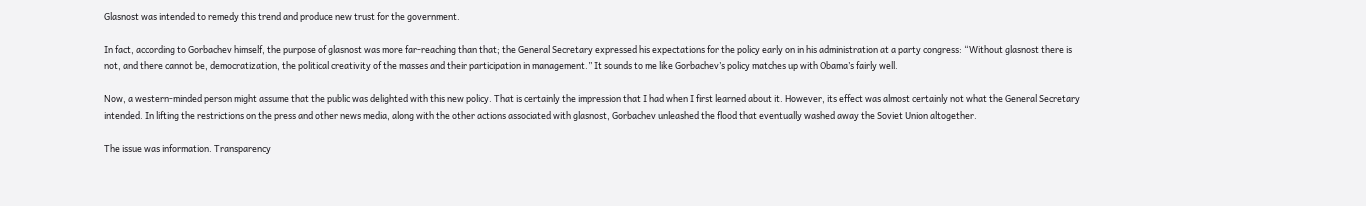Glasnost was intended to remedy this trend and produce new trust for the government.

In fact, according to Gorbachev himself, the purpose of glasnost was more far-reaching than that; the General Secretary expressed his expectations for the policy early on in his administration at a party congress: “Without glasnost there is not, and there cannot be, democratization, the political creativity of the masses and their participation in management.” It sounds to me like Gorbachev’s policy matches up with Obama’s fairly well.

Now, a western-minded person might assume that the public was delighted with this new policy. That is certainly the impression that I had when I first learned about it. However, its effect was almost certainly not what the General Secretary intended. In lifting the restrictions on the press and other news media, along with the other actions associated with glasnost, Gorbachev unleashed the flood that eventually washed away the Soviet Union altogether.

The issue was information. Transparency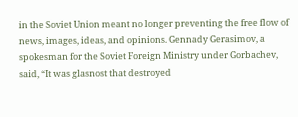in the Soviet Union meant no longer preventing the free flow of news, images, ideas, and opinions. Gennady Gerasimov, a spokesman for the Soviet Foreign Ministry under Gorbachev, said, “It was glasnost that destroyed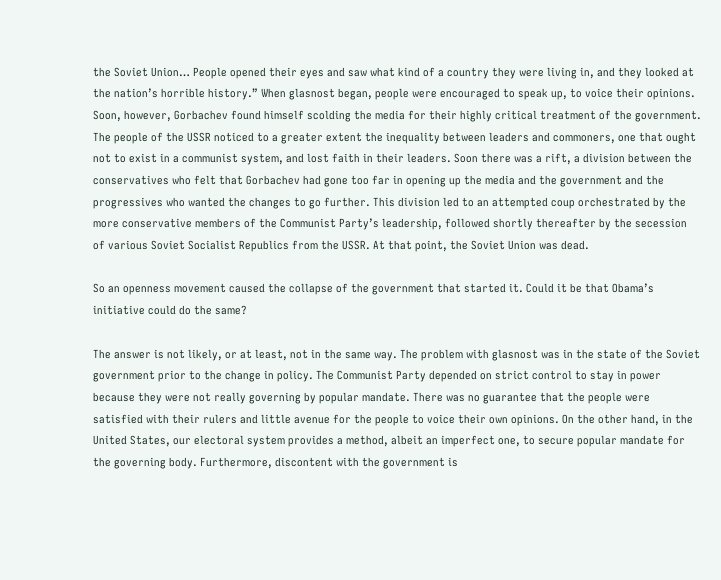the Soviet Union… People opened their eyes and saw what kind of a country they were living in, and they looked at the nation’s horrible history.” When glasnost began, people were encouraged to speak up, to voice their opinions. Soon, however, Gorbachev found himself scolding the media for their highly critical treatment of the government. The people of the USSR noticed to a greater extent the inequality between leaders and commoners, one that ought not to exist in a communist system, and lost faith in their leaders. Soon there was a rift, a division between the conservatives who felt that Gorbachev had gone too far in opening up the media and the government and the progressives who wanted the changes to go further. This division led to an attempted coup orchestrated by the more conservative members of the Communist Party’s leadership, followed shortly thereafter by the secession of various Soviet Socialist Republics from the USSR. At that point, the Soviet Union was dead.

So an openness movement caused the collapse of the government that started it. Could it be that Obama’s initiative could do the same?

The answer is not likely, or at least, not in the same way. The problem with glasnost was in the state of the Soviet government prior to the change in policy. The Communist Party depended on strict control to stay in power because they were not really governing by popular mandate. There was no guarantee that the people were satisfied with their rulers and little avenue for the people to voice their own opinions. On the other hand, in the United States, our electoral system provides a method, albeit an imperfect one, to secure popular mandate for the governing body. Furthermore, discontent with the government is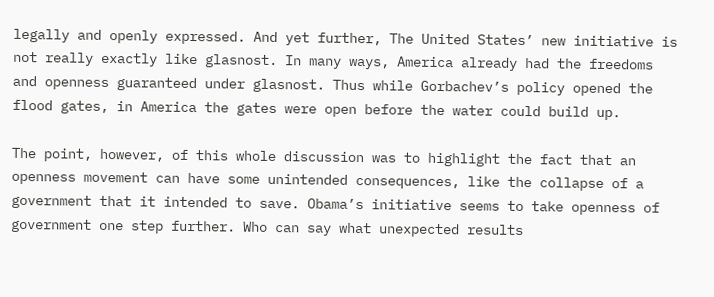legally and openly expressed. And yet further, The United States’ new initiative is not really exactly like glasnost. In many ways, America already had the freedoms and openness guaranteed under glasnost. Thus while Gorbachev’s policy opened the flood gates, in America the gates were open before the water could build up.

The point, however, of this whole discussion was to highlight the fact that an openness movement can have some unintended consequences, like the collapse of a government that it intended to save. Obama’s initiative seems to take openness of government one step further. Who can say what unexpected results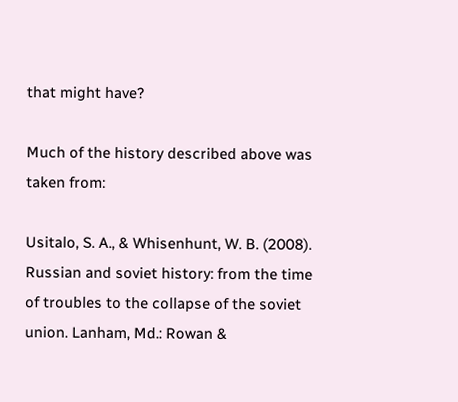that might have?

Much of the history described above was taken from:

Usitalo, S. A., & Whisenhunt, W. B. (2008). Russian and soviet history: from the time of troubles to the collapse of the soviet union. Lanham, Md.: Rowan &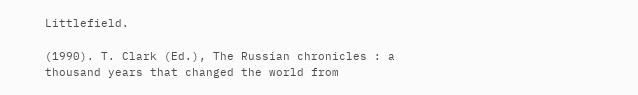Littlefield.

(1990). T. Clark (Ed.), The Russian chronicles : a thousand years that changed the world from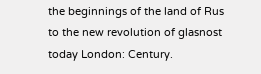the beginnings of the land of Rus to the new revolution of glasnost today London: Century.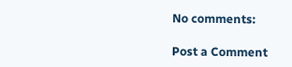No comments:

Post a Comment